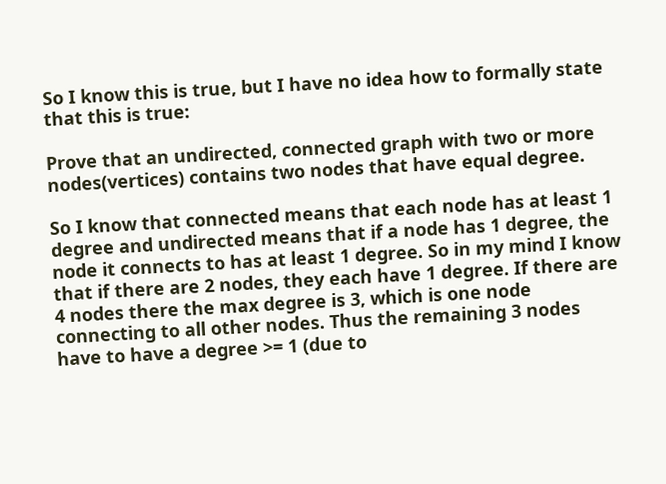So I know this is true, but I have no idea how to formally state that this is true:

Prove that an undirected, connected graph with two or more nodes(vertices) contains two nodes that have equal degree.

So I know that connected means that each node has at least 1 degree and undirected means that if a node has 1 degree, the node it connects to has at least 1 degree. So in my mind I know that if there are 2 nodes, they each have 1 degree. If there are 4 nodes there the max degree is 3, which is one node connecting to all other nodes. Thus the remaining 3 nodes have to have a degree >= 1 (due to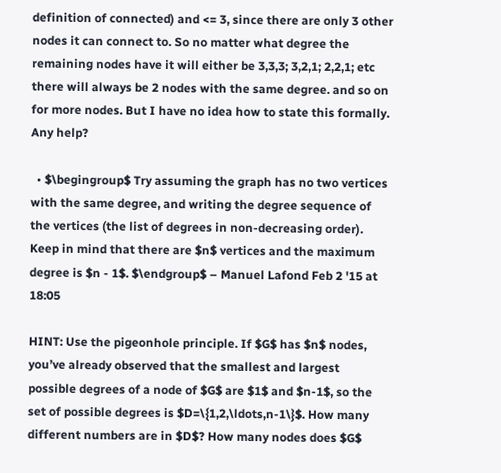definition of connected) and <= 3, since there are only 3 other nodes it can connect to. So no matter what degree the remaining nodes have it will either be 3,3,3; 3,2,1; 2,2,1; etc there will always be 2 nodes with the same degree. and so on for more nodes. But I have no idea how to state this formally. Any help?

  • $\begingroup$ Try assuming the graph has no two vertices with the same degree, and writing the degree sequence of the vertices (the list of degrees in non-decreasing order). Keep in mind that there are $n$ vertices and the maximum degree is $n - 1$. $\endgroup$ – Manuel Lafond Feb 2 '15 at 18:05

HINT: Use the pigeonhole principle. If $G$ has $n$ nodes, you’ve already observed that the smallest and largest possible degrees of a node of $G$ are $1$ and $n-1$, so the set of possible degrees is $D=\{1,2,\ldots,n-1\}$. How many different numbers are in $D$? How many nodes does $G$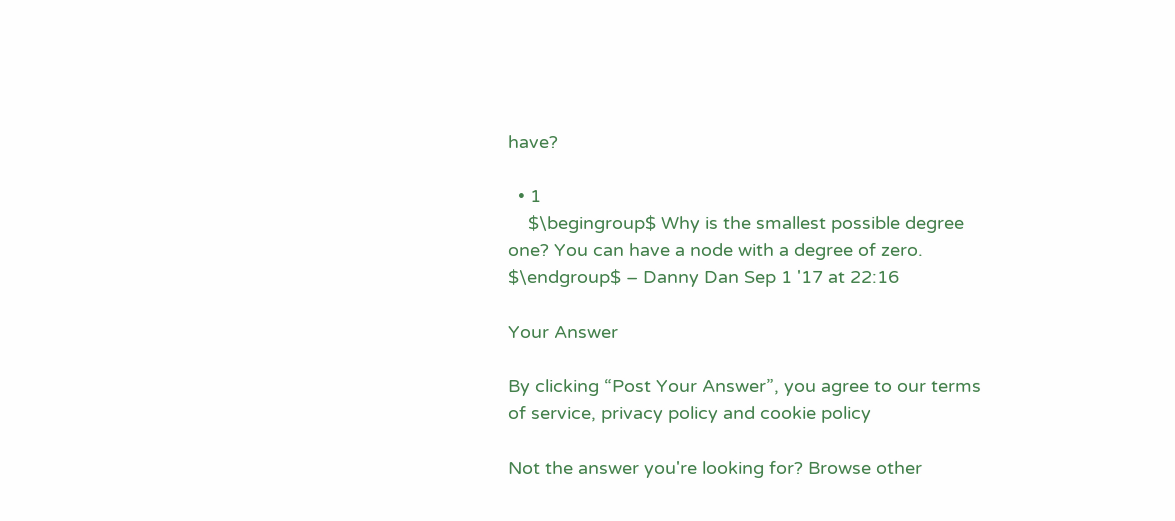have?

  • 1
    $\begingroup$ Why is the smallest possible degree one? You can have a node with a degree of zero. $\endgroup$ – Danny Dan Sep 1 '17 at 22:16

Your Answer

By clicking “Post Your Answer”, you agree to our terms of service, privacy policy and cookie policy

Not the answer you're looking for? Browse other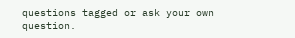questions tagged or ask your own question.